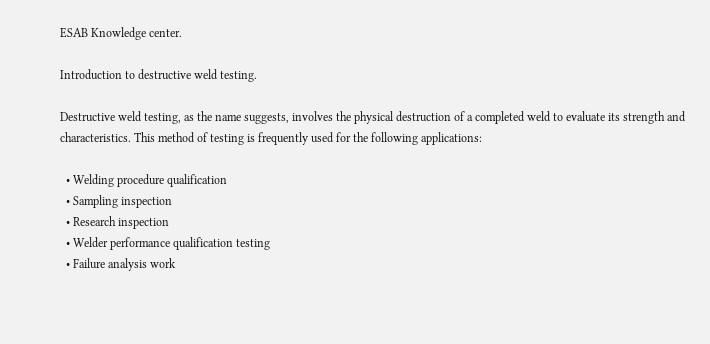ESAB Knowledge center.

Introduction to destructive weld testing.

Destructive weld testing, as the name suggests, involves the physical destruction of a completed weld to evaluate its strength and characteristics. This method of testing is frequently used for the following applications:

  • Welding procedure qualification
  • Sampling inspection
  • Research inspection
  • Welder performance qualification testing
  • Failure analysis work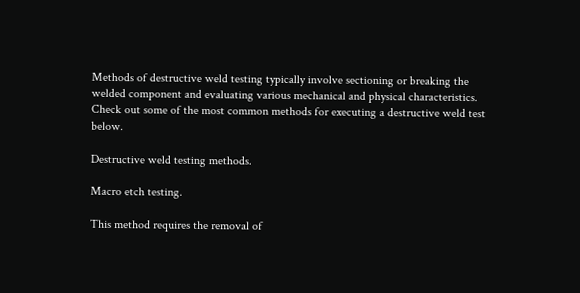Methods of destructive weld testing typically involve sectioning or breaking the welded component and evaluating various mechanical and physical characteristics. Check out some of the most common methods for executing a destructive weld test below.

Destructive weld testing methods.

Macro etch testing.

This method requires the removal of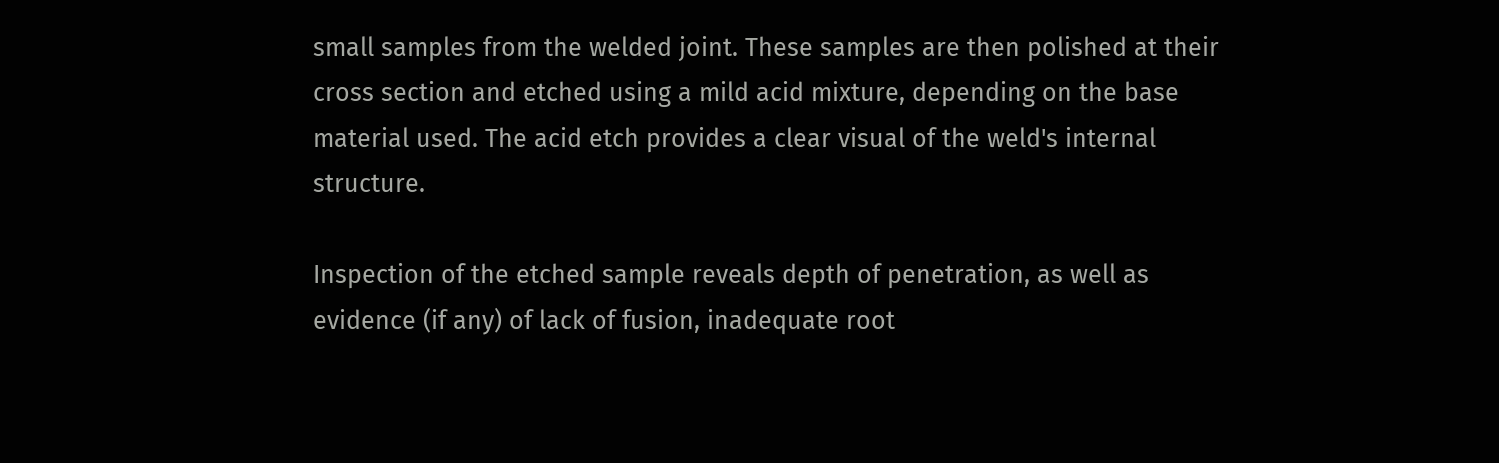small samples from the welded joint. These samples are then polished at their cross section and etched using a mild acid mixture, depending on the base material used. The acid etch provides a clear visual of the weld's internal structure.

Inspection of the etched sample reveals depth of penetration, as well as evidence (if any) of lack of fusion, inadequate root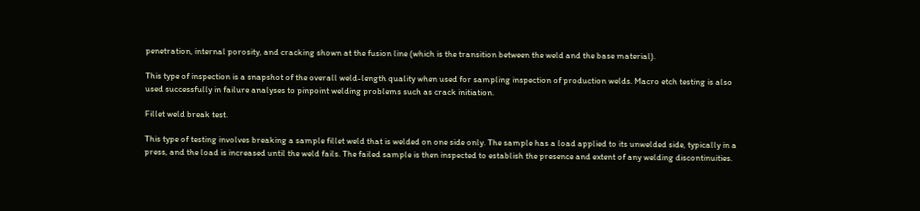penetration, internal porosity, and cracking shown at the fusion line (which is the transition between the weld and the base material).

This type of inspection is a snapshot of the overall weld-length quality when used for sampling inspection of production welds. Macro etch testing is also used successfully in failure analyses to pinpoint welding problems such as crack initiation.

Fillet weld break test.

This type of testing involves breaking a sample fillet weld that is welded on one side only. The sample has a load applied to its unwelded side, typically in a press, and the load is increased until the weld fails. The failed sample is then inspected to establish the presence and extent of any welding discontinuities.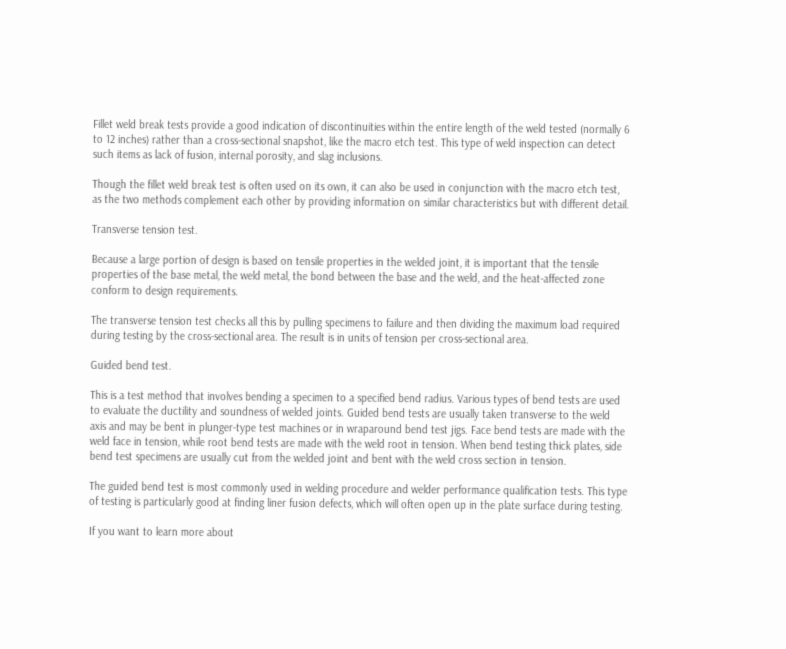Fillet weld break tests provide a good indication of discontinuities within the entire length of the weld tested (normally 6 to 12 inches) rather than a cross-sectional snapshot, like the macro etch test. This type of weld inspection can detect such items as lack of fusion, internal porosity, and slag inclusions.

Though the fillet weld break test is often used on its own, it can also be used in conjunction with the macro etch test, as the two methods complement each other by providing information on similar characteristics but with different detail.

Transverse tension test.

Because a large portion of design is based on tensile properties in the welded joint, it is important that the tensile properties of the base metal, the weld metal, the bond between the base and the weld, and the heat-affected zone conform to design requirements.

The transverse tension test checks all this by pulling specimens to failure and then dividing the maximum load required during testing by the cross-sectional area. The result is in units of tension per cross-sectional area.

Guided bend test.

This is a test method that involves bending a specimen to a specified bend radius. Various types of bend tests are used to evaluate the ductility and soundness of welded joints. Guided bend tests are usually taken transverse to the weld axis and may be bent in plunger-type test machines or in wraparound bend test jigs. Face bend tests are made with the weld face in tension, while root bend tests are made with the weld root in tension. When bend testing thick plates, side bend test specimens are usually cut from the welded joint and bent with the weld cross section in tension.

The guided bend test is most commonly used in welding procedure and welder performance qualification tests. This type of testing is particularly good at finding liner fusion defects, which will often open up in the plate surface during testing.

If you want to learn more about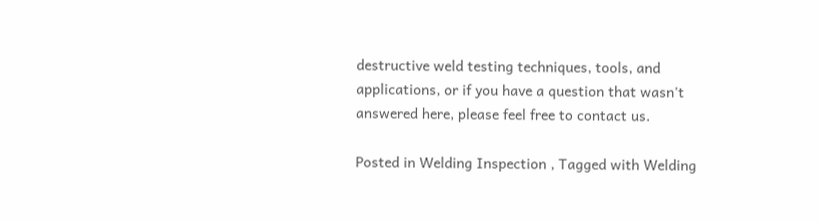destructive weld testing techniques, tools, and applications, or if you have a question that wasn't answered here, please feel free to contact us.

Posted in Welding Inspection , Tagged with Welding